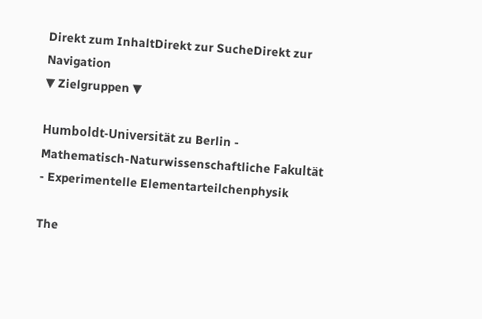Direkt zum InhaltDirekt zur SucheDirekt zur Navigation
▼ Zielgruppen ▼

Humboldt-Universität zu Berlin - Mathematisch-Naturwissenschaftliche Fakultät - Experimentelle Elementarteilchenphysik

The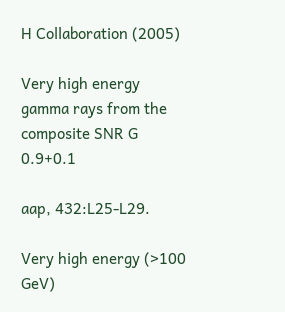H Collaboration (2005)

Very high energy gamma rays from the composite SNR G 0.9+0.1

aap, 432:L25-L29.

Very high energy (>100 GeV)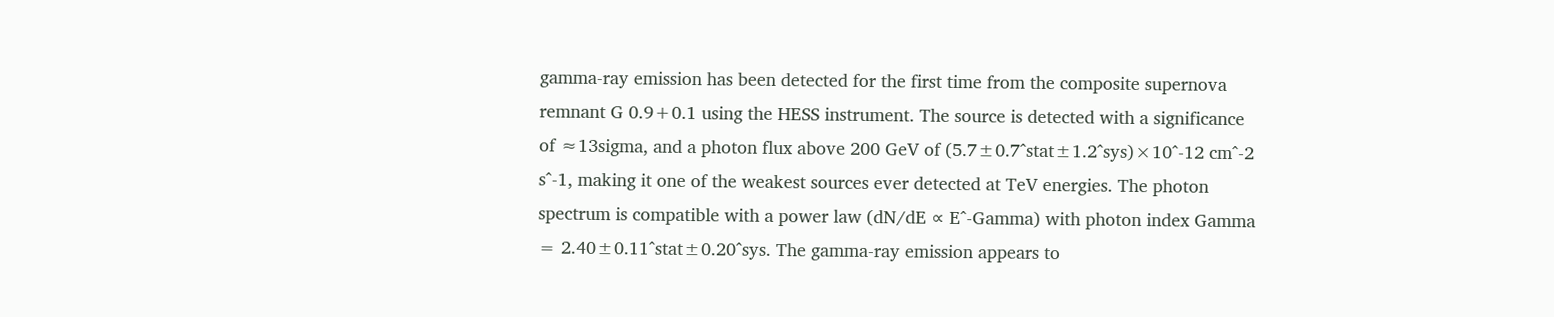gamma-ray emission has been detected for the first time from the composite supernova remnant G 0.9+0.1 using the HESS instrument. The source is detected with a significance of ≈13sigma, and a photon flux above 200 GeV of (5.7±0.7^stat±1.2^sys)×10^-12 cm^-2 s^-1, making it one of the weakest sources ever detected at TeV energies. The photon spectrum is compatible with a power law (dN/dE ∝ E^-Gamma) with photon index Gamma = 2.40±0.11^stat±0.20^sys. The gamma-ray emission appears to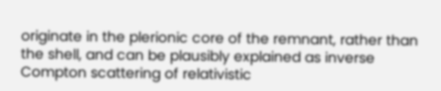originate in the plerionic core of the remnant, rather than the shell, and can be plausibly explained as inverse Compton scattering of relativistic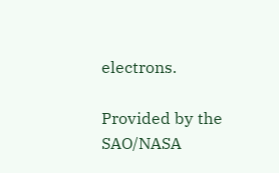electrons.

Provided by the SAO/NASA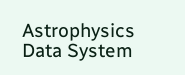Astrophysics Data System